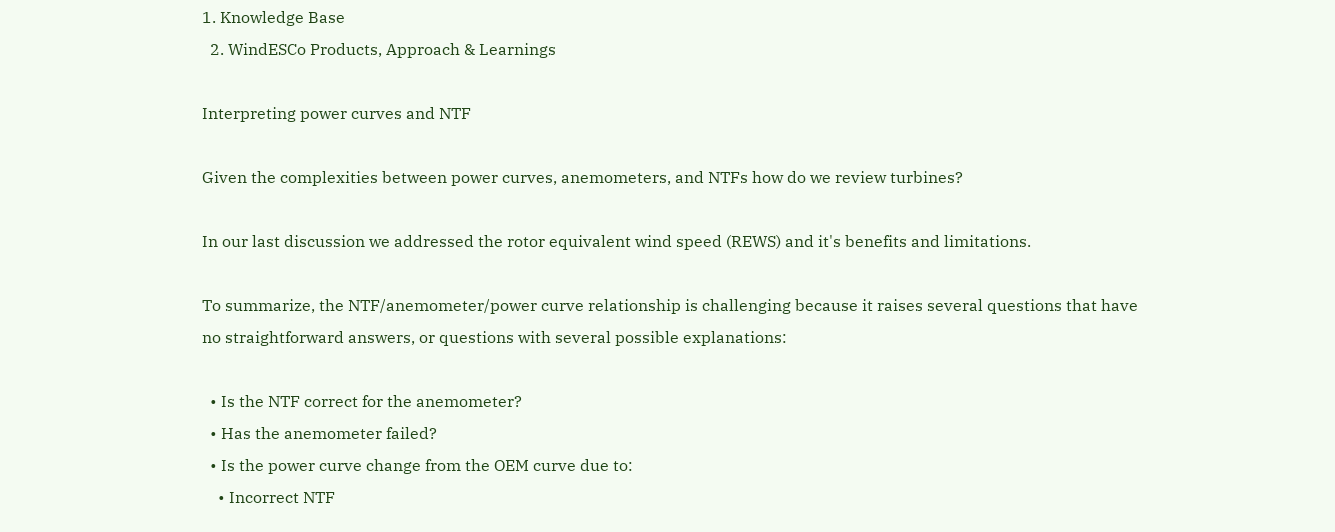1. Knowledge Base
  2. WindESCo Products, Approach & Learnings

Interpreting power curves and NTF

Given the complexities between power curves, anemometers, and NTFs how do we review turbines?

In our last discussion we addressed the rotor equivalent wind speed (REWS) and it's benefits and limitations.

To summarize, the NTF/anemometer/power curve relationship is challenging because it raises several questions that have no straightforward answers, or questions with several possible explanations:

  • Is the NTF correct for the anemometer?
  • Has the anemometer failed?
  • Is the power curve change from the OEM curve due to:
    • Incorrect NTF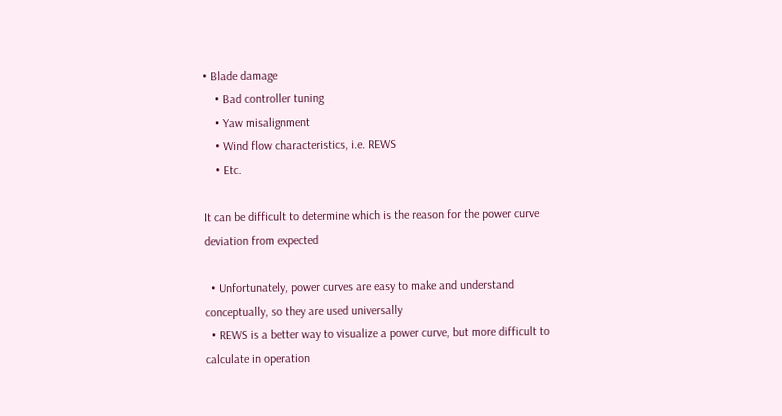• Blade damage
    • Bad controller tuning
    • Yaw misalignment
    • Wind flow characteristics, i.e. REWS
    • Etc.

It can be difficult to determine which is the reason for the power curve deviation from expected

  • Unfortunately, power curves are easy to make and understand conceptually, so they are used universally
  • REWS is a better way to visualize a power curve, but more difficult to calculate in operation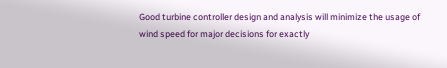Good turbine controller design and analysis will minimize the usage of wind speed for major decisions for exactly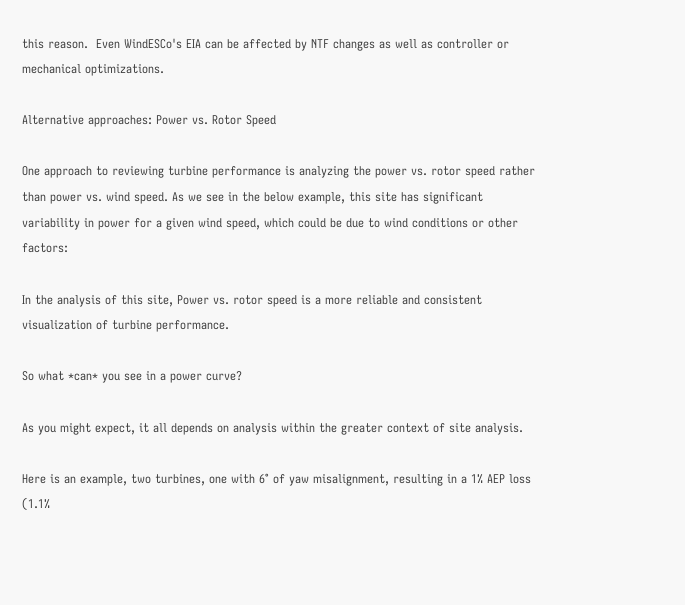this reason.  Even WindESCo's EIA can be affected by NTF changes as well as controller or mechanical optimizations.

Alternative approaches: Power vs. Rotor Speed

One approach to reviewing turbine performance is analyzing the power vs. rotor speed rather than power vs. wind speed. As we see in the below example, this site has significant variability in power for a given wind speed, which could be due to wind conditions or other factors:

In the analysis of this site, Power vs. rotor speed is a more reliable and consistent visualization of turbine performance.

So what *can* you see in a power curve?

As you might expect, it all depends on analysis within the greater context of site analysis.

Here is an example, two turbines, one with 6° of yaw misalignment, resulting in a 1% AEP loss (1.1%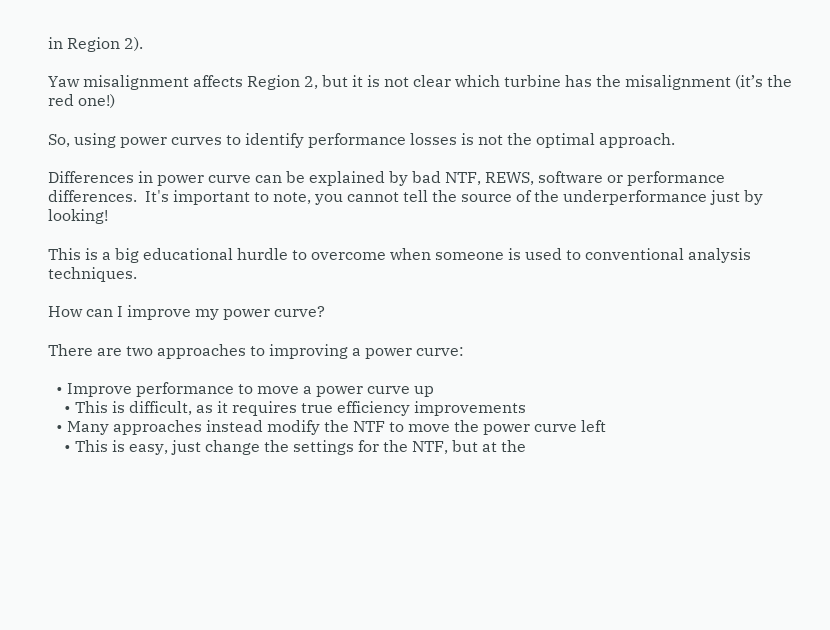in Region 2).

Yaw misalignment affects Region 2, but it is not clear which turbine has the misalignment (it’s the red one!)

So, using power curves to identify performance losses is not the optimal approach.

Differences in power curve can be explained by bad NTF, REWS, software or performance differences.  It's important to note, you cannot tell the source of the underperformance just by looking!

This is a big educational hurdle to overcome when someone is used to conventional analysis techniques.

How can I improve my power curve?

There are two approaches to improving a power curve:

  • Improve performance to move a power curve up
    • This is difficult, as it requires true efficiency improvements
  • Many approaches instead modify the NTF to move the power curve left
    • This is easy, just change the settings for the NTF, but at the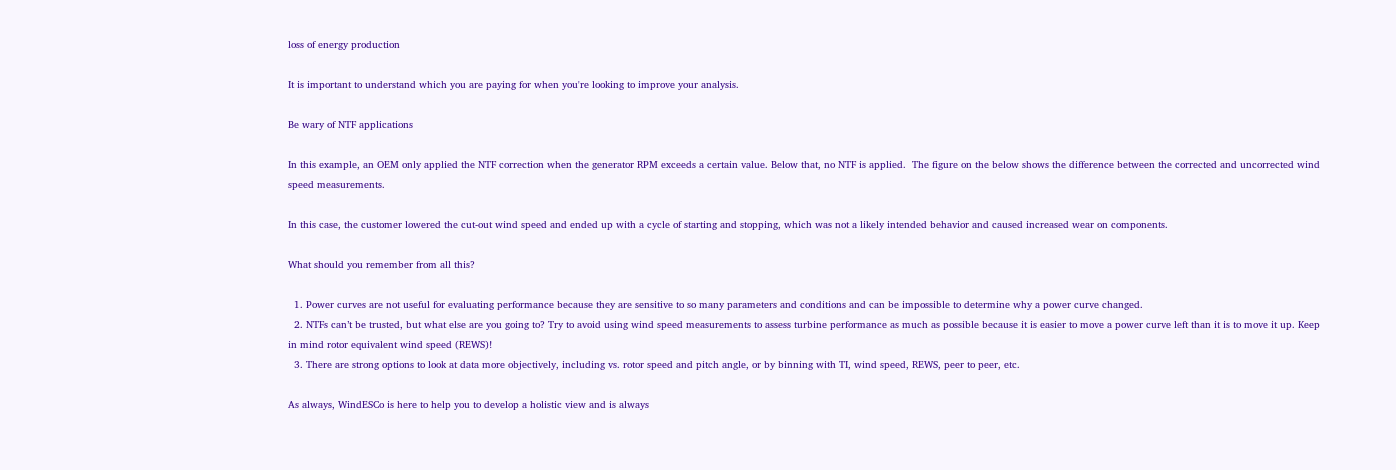loss of energy production

It is important to understand which you are paying for when you're looking to improve your analysis.

Be wary of NTF applications

In this example, an OEM only applied the NTF correction when the generator RPM exceeds a certain value. Below that, no NTF is applied.  The figure on the below shows the difference between the corrected and uncorrected wind speed measurements.

In this case, the customer lowered the cut-out wind speed and ended up with a cycle of starting and stopping, which was not a likely intended behavior and caused increased wear on components.

What should you remember from all this?

  1. Power curves are not useful for evaluating performance because they are sensitive to so many parameters and conditions and can be impossible to determine why a power curve changed.
  2. NTFs can’t be trusted, but what else are you going to? Try to avoid using wind speed measurements to assess turbine performance as much as possible because it is easier to move a power curve left than it is to move it up. Keep in mind rotor equivalent wind speed (REWS)!
  3. There are strong options to look at data more objectively, including vs. rotor speed and pitch angle, or by binning with TI, wind speed, REWS, peer to peer, etc.

As always, WindESCo is here to help you to develop a holistic view and is always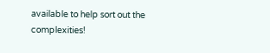available to help sort out the complexities!